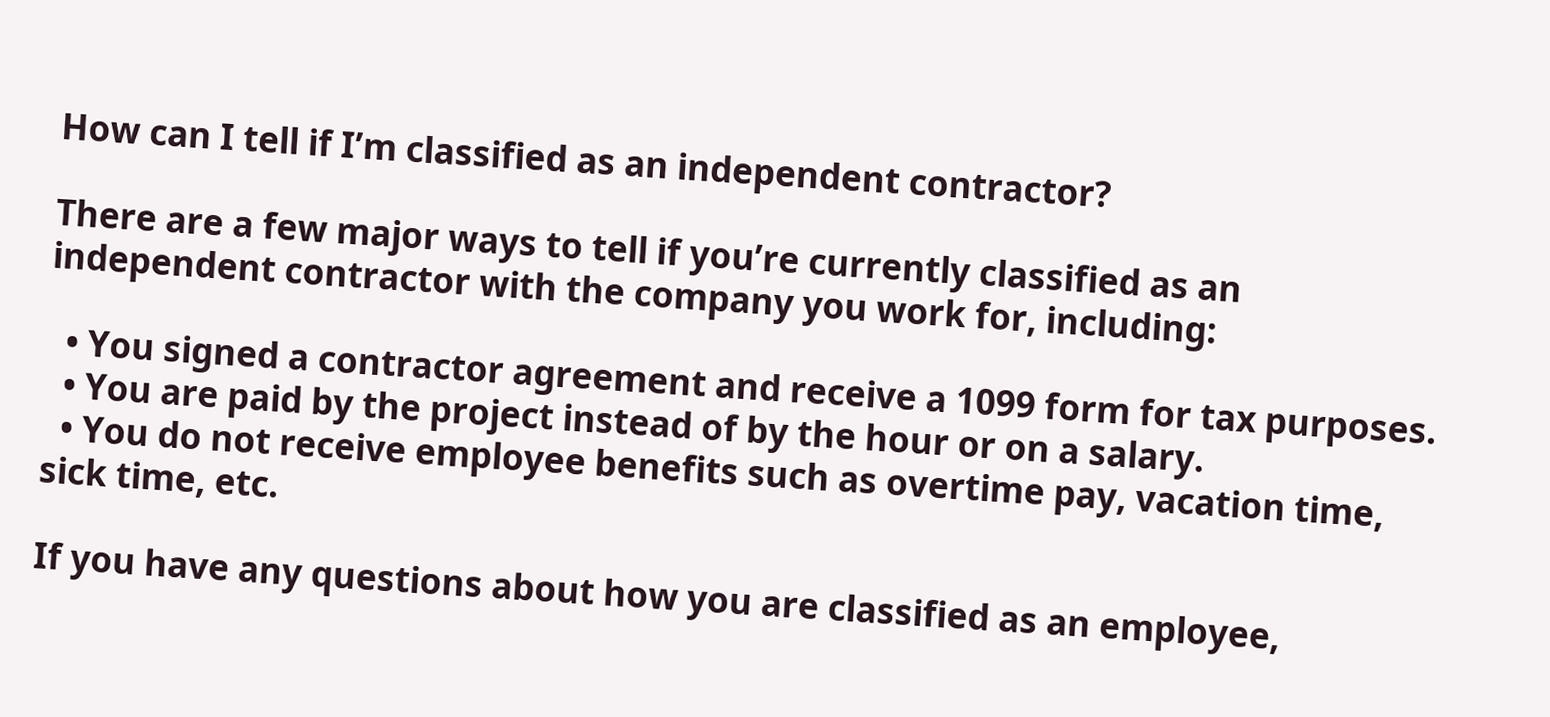How can I tell if I’m classified as an independent contractor?

There are a few major ways to tell if you’re currently classified as an independent contractor with the company you work for, including:

  • You signed a contractor agreement and receive a 1099 form for tax purposes.
  • You are paid by the project instead of by the hour or on a salary.
  • You do not receive employee benefits such as overtime pay, vacation time, sick time, etc.

If you have any questions about how you are classified as an employee,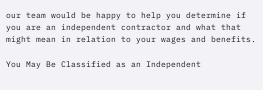our team would be happy to help you determine if you are an independent contractor and what that might mean in relation to your wages and benefits.

You May Be Classified as an Independent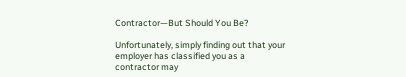Contractor—But Should You Be?

Unfortunately, simply finding out that your employer has classified you as a contractor may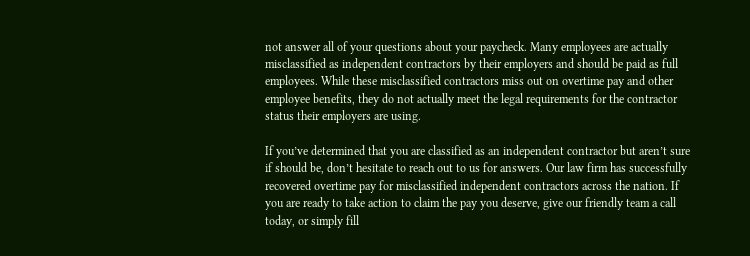not answer all of your questions about your paycheck. Many employees are actually misclassified as independent contractors by their employers and should be paid as full employees. While these misclassified contractors miss out on overtime pay and other employee benefits, they do not actually meet the legal requirements for the contractor status their employers are using.

If you’ve determined that you are classified as an independent contractor but aren’t sure if should be, don’t hesitate to reach out to us for answers. Our law firm has successfully recovered overtime pay for misclassified independent contractors across the nation. If you are ready to take action to claim the pay you deserve, give our friendly team a call today, or simply fill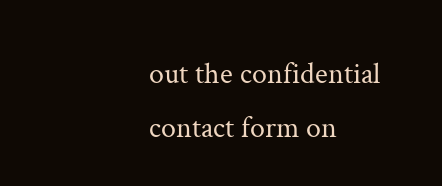out the confidential contact form on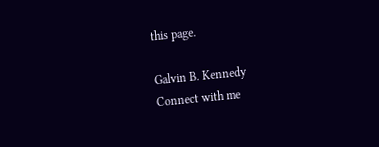this page.

Galvin B. Kennedy
Connect with me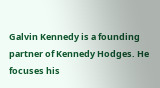Galvin Kennedy is a founding partner of Kennedy Hodges. He focuses his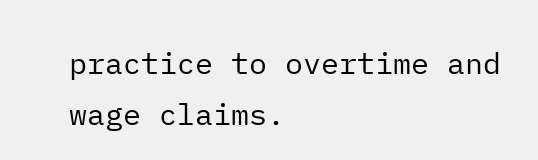practice to overtime and wage claims.